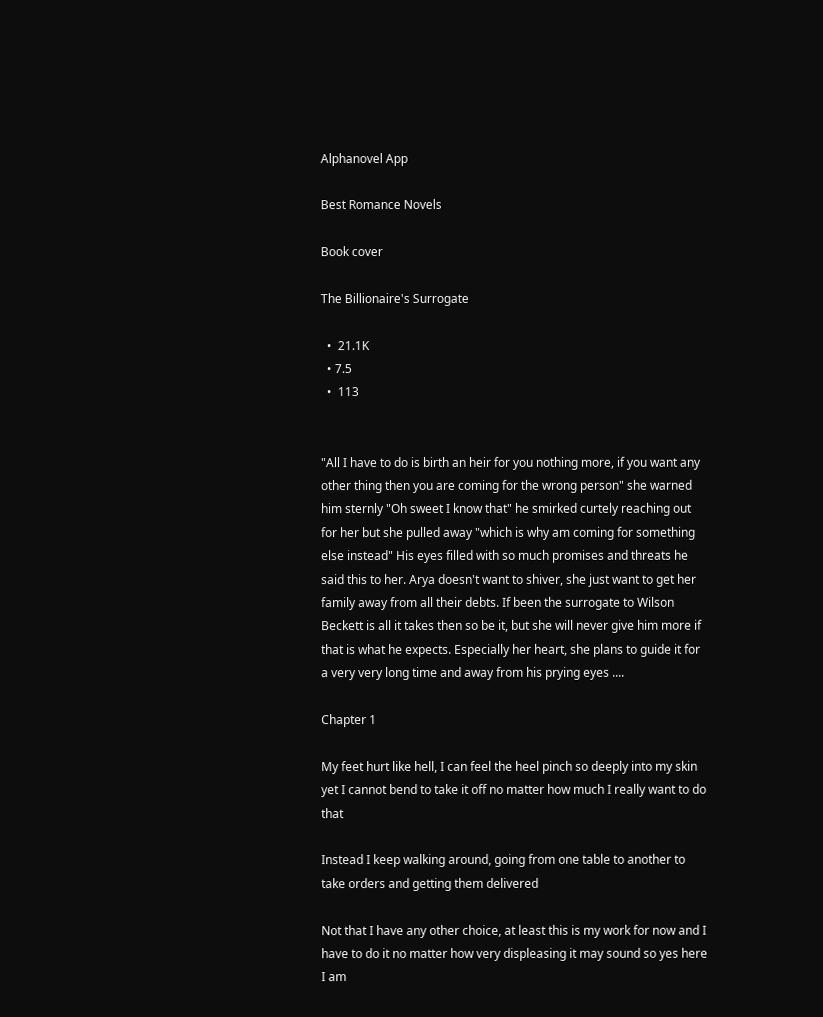Alphanovel App

Best Romance Novels

Book cover

The Billionaire's Surrogate

  •  21.1K
  • 7.5
  •  113


"All I have to do is birth an heir for you nothing more, if you want any other thing then you are coming for the wrong person" she warned him sternly "Oh sweet I know that" he smirked curtely reaching out for her but she pulled away "which is why am coming for something else instead" His eyes filled with so much promises and threats he said this to her. Arya doesn't want to shiver, she just want to get her family away from all their debts. If been the surrogate to Wilson Beckett is all it takes then so be it, but she will never give him more if that is what he expects. Especially her heart, she plans to guide it for a very very long time and away from his prying eyes ....

Chapter 1

My feet hurt like hell, I can feel the heel pinch so deeply into my skin yet I cannot bend to take it off no matter how much I really want to do that

Instead I keep walking around, going from one table to another to take orders and getting them delivered

Not that I have any other choice, at least this is my work for now and I have to do it no matter how very displeasing it may sound so yes here I am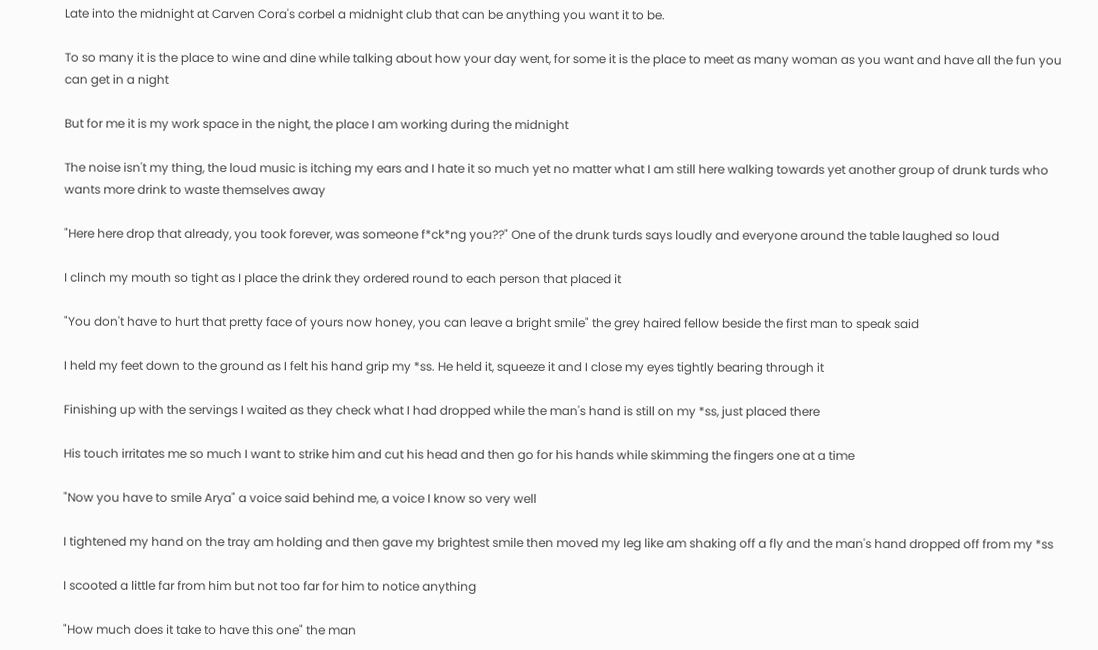Late into the midnight at Carven Cora's corbel a midnight club that can be anything you want it to be.

To so many it is the place to wine and dine while talking about how your day went, for some it is the place to meet as many woman as you want and have all the fun you can get in a night

But for me it is my work space in the night, the place I am working during the midnight

The noise isn't my thing, the loud music is itching my ears and I hate it so much yet no matter what I am still here walking towards yet another group of drunk turds who wants more drink to waste themselves away

"Here here drop that already, you took forever, was someone f*ck*ng you??" One of the drunk turds says loudly and everyone around the table laughed so loud

I clinch my mouth so tight as I place the drink they ordered round to each person that placed it

"You don't have to hurt that pretty face of yours now honey, you can leave a bright smile" the grey haired fellow beside the first man to speak said

I held my feet down to the ground as I felt his hand grip my *ss. He held it, squeeze it and I close my eyes tightly bearing through it

Finishing up with the servings I waited as they check what I had dropped while the man's hand is still on my *ss, just placed there

His touch irritates me so much I want to strike him and cut his head and then go for his hands while skimming the fingers one at a time

"Now you have to smile Arya" a voice said behind me, a voice I know so very well

I tightened my hand on the tray am holding and then gave my brightest smile then moved my leg like am shaking off a fly and the man's hand dropped off from my *ss

I scooted a little far from him but not too far for him to notice anything

"How much does it take to have this one" the man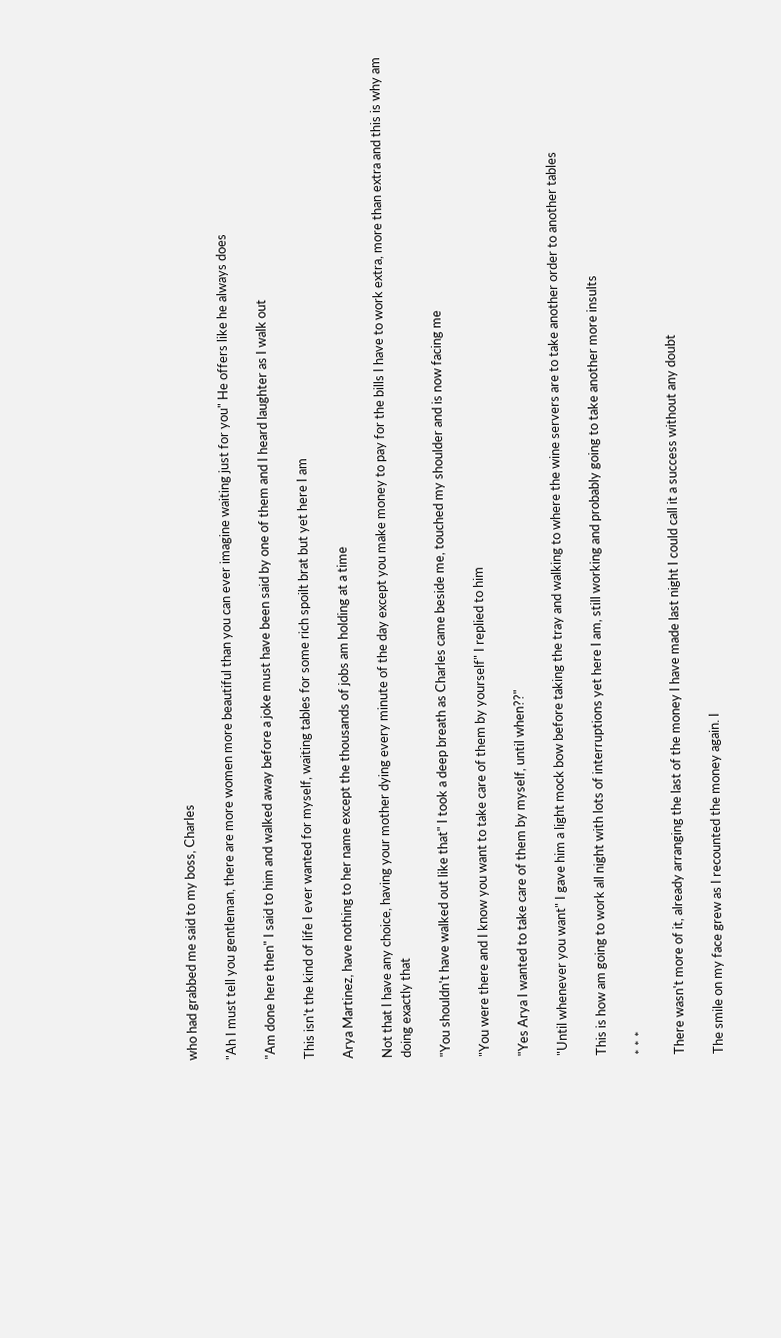who had grabbed me said to my boss, Charles

"Ah I must tell you gentleman, there are more women more beautiful than you can ever imagine waiting just for you" He offers like he always does

"Am done here then" I said to him and walked away before a joke must have been said by one of them and I heard laughter as I walk out

This isn't the kind of life I ever wanted for myself, waiting tables for some rich spoilt brat but yet here I am

Arya Martinez, have nothing to her name except the thousands of jobs am holding at a time

Not that I have any choice, having your mother dying every minute of the day except you make money to pay for the bills I have to work extra, more than extra and this is why am doing exactly that

"You shouldn't have walked out like that" I took a deep breath as Charles came beside me, touched my shoulder and is now facing me

"You were there and I know you want to take care of them by yourself" I replied to him

"Yes Arya I wanted to take care of them by myself, until when??"

"Until whenever you want" I gave him a light mock bow before taking the tray and walking to where the wine servers are to take another order to another tables

This is how am going to work all night with lots of interruptions yet here I am, still working and probably going to take another more insults

* * *

There wasn't more of it, already arranging the last of the money I have made last night I could call it a success without any doubt

The smile on my face grew as I recounted the money again. I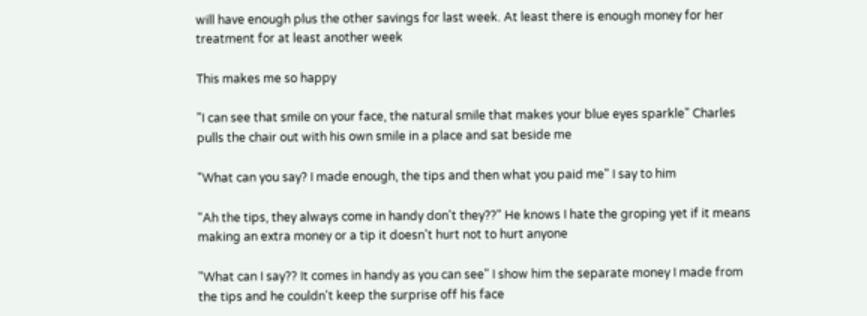will have enough plus the other savings for last week. At least there is enough money for her treatment for at least another week

This makes me so happy

"I can see that smile on your face, the natural smile that makes your blue eyes sparkle" Charles pulls the chair out with his own smile in a place and sat beside me

"What can you say? I made enough, the tips and then what you paid me" I say to him

"Ah the tips, they always come in handy don't they??" He knows I hate the groping yet if it means making an extra money or a tip it doesn't hurt not to hurt anyone

"What can I say?? It comes in handy as you can see" I show him the separate money I made from the tips and he couldn't keep the surprise off his face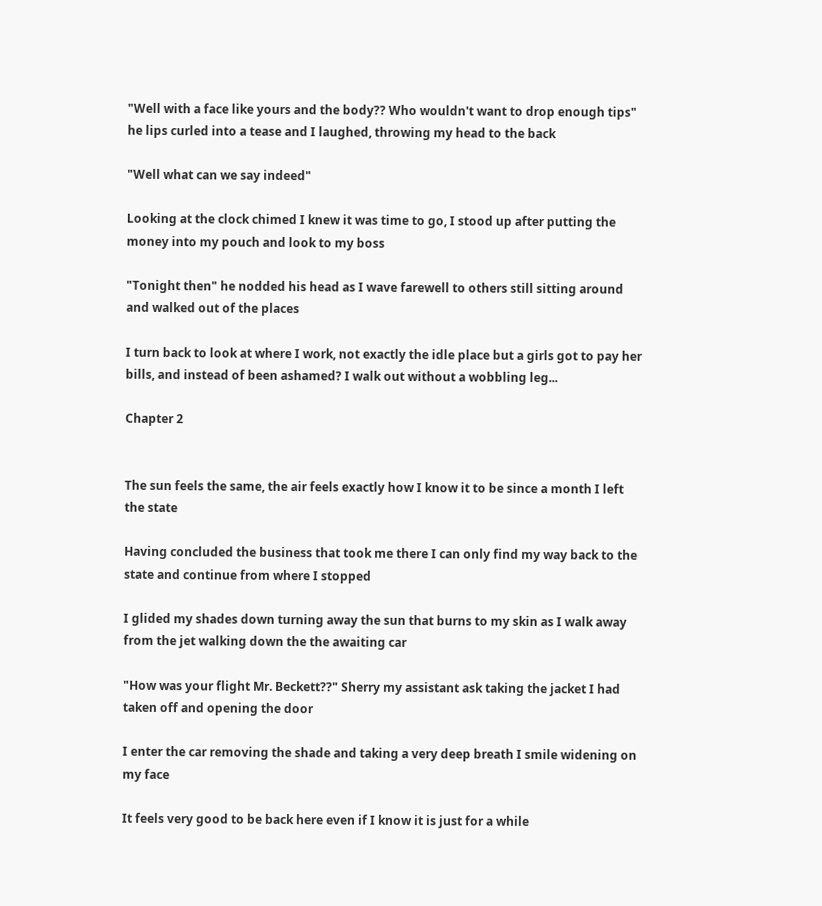"Well with a face like yours and the body?? Who wouldn't want to drop enough tips" he lips curled into a tease and I laughed, throwing my head to the back

"Well what can we say indeed"

Looking at the clock chimed I knew it was time to go, I stood up after putting the money into my pouch and look to my boss

"Tonight then" he nodded his head as I wave farewell to others still sitting around and walked out of the places

I turn back to look at where I work, not exactly the idle place but a girls got to pay her bills, and instead of been ashamed? I walk out without a wobbling leg...

Chapter 2


The sun feels the same, the air feels exactly how I know it to be since a month I left the state

Having concluded the business that took me there I can only find my way back to the state and continue from where I stopped

I glided my shades down turning away the sun that burns to my skin as I walk away from the jet walking down the the awaiting car

"How was your flight Mr. Beckett??" Sherry my assistant ask taking the jacket I had taken off and opening the door

I enter the car removing the shade and taking a very deep breath I smile widening on my face

It feels very good to be back here even if I know it is just for a while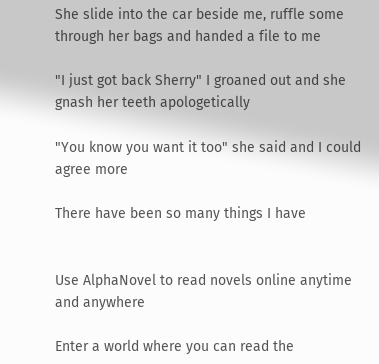She slide into the car beside me, ruffle some through her bags and handed a file to me

"I just got back Sherry" I groaned out and she gnash her teeth apologetically

"You know you want it too" she said and I could agree more

There have been so many things I have


Use AlphaNovel to read novels online anytime and anywhere

Enter a world where you can read the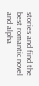stories and find the best romantic novel and alpha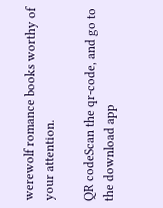werewolf romance books worthy of your attention.

QR codeScan the qr-code, and go to the download app